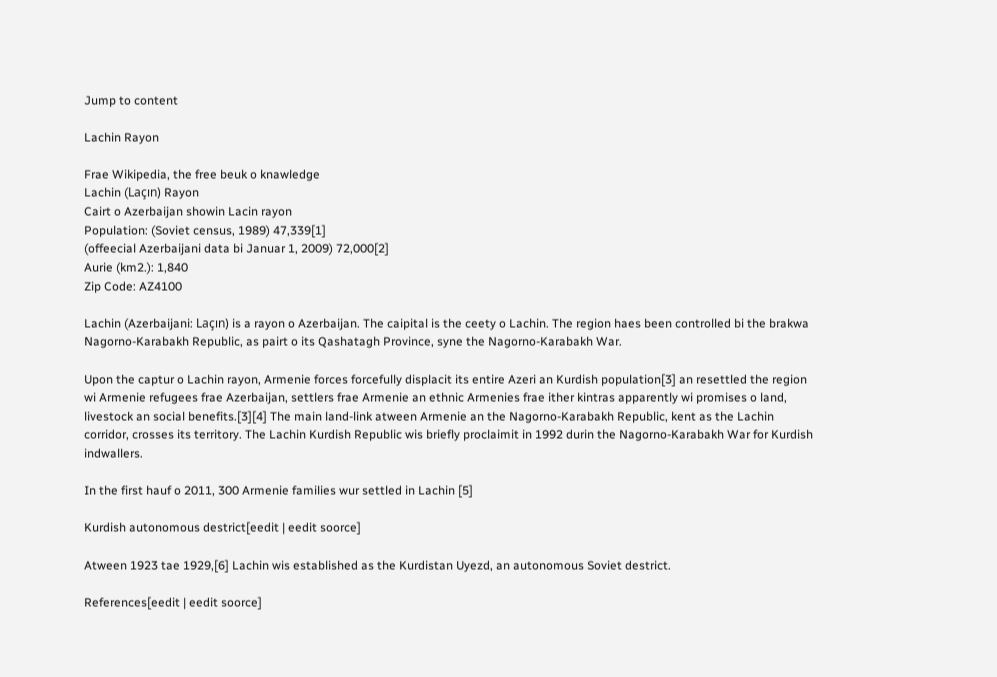Jump to content

Lachin Rayon

Frae Wikipedia, the free beuk o knawledge
Lachin (Laçın) Rayon
Cairt o Azerbaijan showin Lacin rayon
Population: (Soviet census, 1989) 47,339[1]
(offeecial Azerbaijani data bi Januar 1, 2009) 72,000[2]
Aurie (km2.): 1,840
Zip Code: AZ4100

Lachin (Azerbaijani: Laçın) is a rayon o Azerbaijan. The caipital is the ceety o Lachin. The region haes been controlled bi the brakwa Nagorno-Karabakh Republic, as pairt o its Qashatagh Province, syne the Nagorno-Karabakh War.

Upon the captur o Lachin rayon, Armenie forces forcefully displacit its entire Azeri an Kurdish population[3] an resettled the region wi Armenie refugees frae Azerbaijan, settlers frae Armenie an ethnic Armenies frae ither kintras apparently wi promises o land, livestock an social benefits.[3][4] The main land-link atween Armenie an the Nagorno-Karabakh Republic, kent as the Lachin corridor, crosses its territory. The Lachin Kurdish Republic wis briefly proclaimit in 1992 durin the Nagorno-Karabakh War for Kurdish indwallers.

In the first hauf o 2011, 300 Armenie families wur settled in Lachin [5]

Kurdish autonomous destrict[eedit | eedit soorce]

Atween 1923 tae 1929,[6] Lachin wis established as the Kurdistan Uyezd, an autonomous Soviet destrict.

References[eedit | eedit soorce]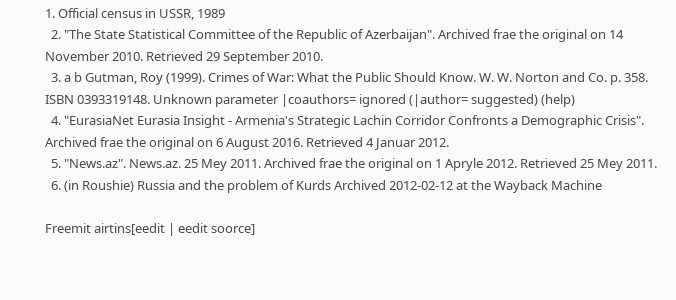1. Official census in USSR, 1989
  2. "The State Statistical Committee of the Republic of Azerbaijan". Archived frae the original on 14 November 2010. Retrieved 29 September 2010.
  3. a b Gutman, Roy (1999). Crimes of War: What the Public Should Know. W. W. Norton and Co. p. 358. ISBN 0393319148. Unknown parameter |coauthors= ignored (|author= suggested) (help)
  4. "EurasiaNet Eurasia Insight - Armenia's Strategic Lachin Corridor Confronts a Demographic Crisis". Archived frae the original on 6 August 2016. Retrieved 4 Januar 2012.
  5. "News.az". News.az. 25 Mey 2011. Archived frae the original on 1 Apryle 2012. Retrieved 25 Mey 2011.
  6. (in Roushie) Russia and the problem of Kurds Archived 2012-02-12 at the Wayback Machine

Freemit airtins[eedit | eedit soorce]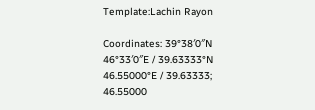Template:Lachin Rayon

Coordinates: 39°38′0″N 46°33′0″E / 39.63333°N 46.55000°E / 39.63333; 46.55000